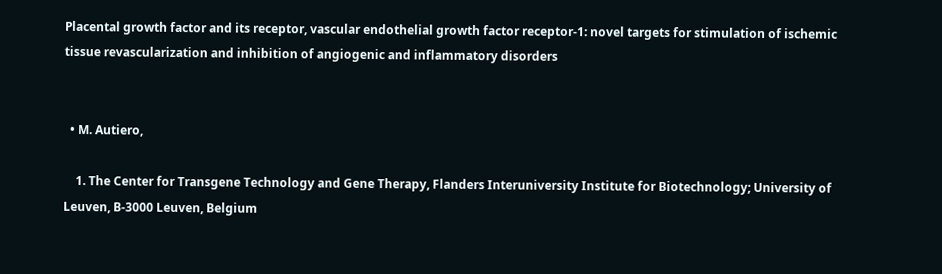Placental growth factor and its receptor, vascular endothelial growth factor receptor-1: novel targets for stimulation of ischemic tissue revascularization and inhibition of angiogenic and inflammatory disorders


  • M. Autiero,

    1. The Center for Transgene Technology and Gene Therapy, Flanders Interuniversity Institute for Biotechnology; University of Leuven, B-3000 Leuven, Belgium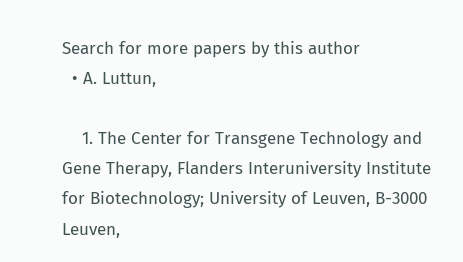Search for more papers by this author
  • A. Luttun,

    1. The Center for Transgene Technology and Gene Therapy, Flanders Interuniversity Institute for Biotechnology; University of Leuven, B-3000 Leuven,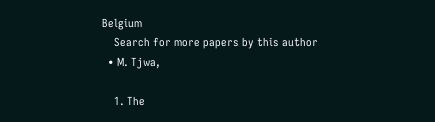Belgium
    Search for more papers by this author
  • M. Tjwa,

    1. The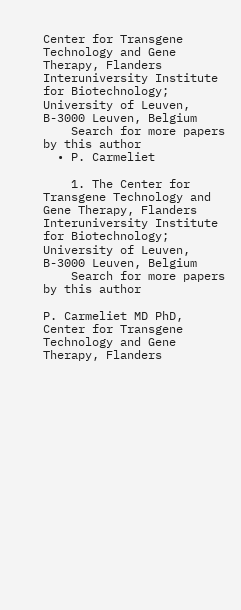Center for Transgene Technology and Gene Therapy, Flanders Interuniversity Institute for Biotechnology; University of Leuven, B-3000 Leuven, Belgium
    Search for more papers by this author
  • P. Carmeliet

    1. The Center for Transgene Technology and Gene Therapy, Flanders Interuniversity Institute for Biotechnology; University of Leuven, B-3000 Leuven, Belgium
    Search for more papers by this author

P. Carmeliet MD PhD, Center for Transgene Technology and Gene Therapy, Flanders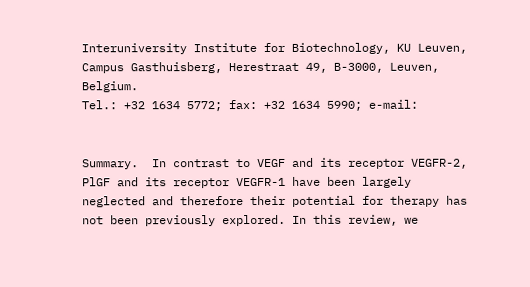Interuniversity Institute for Biotechnology, KU Leuven, Campus Gasthuisberg, Herestraat 49, B-3000, Leuven, Belgium.
Tel.: +32 1634 5772; fax: +32 1634 5990; e-mail:


Summary.  In contrast to VEGF and its receptor VEGFR-2, PlGF and its receptor VEGFR-1 have been largely neglected and therefore their potential for therapy has not been previously explored. In this review, we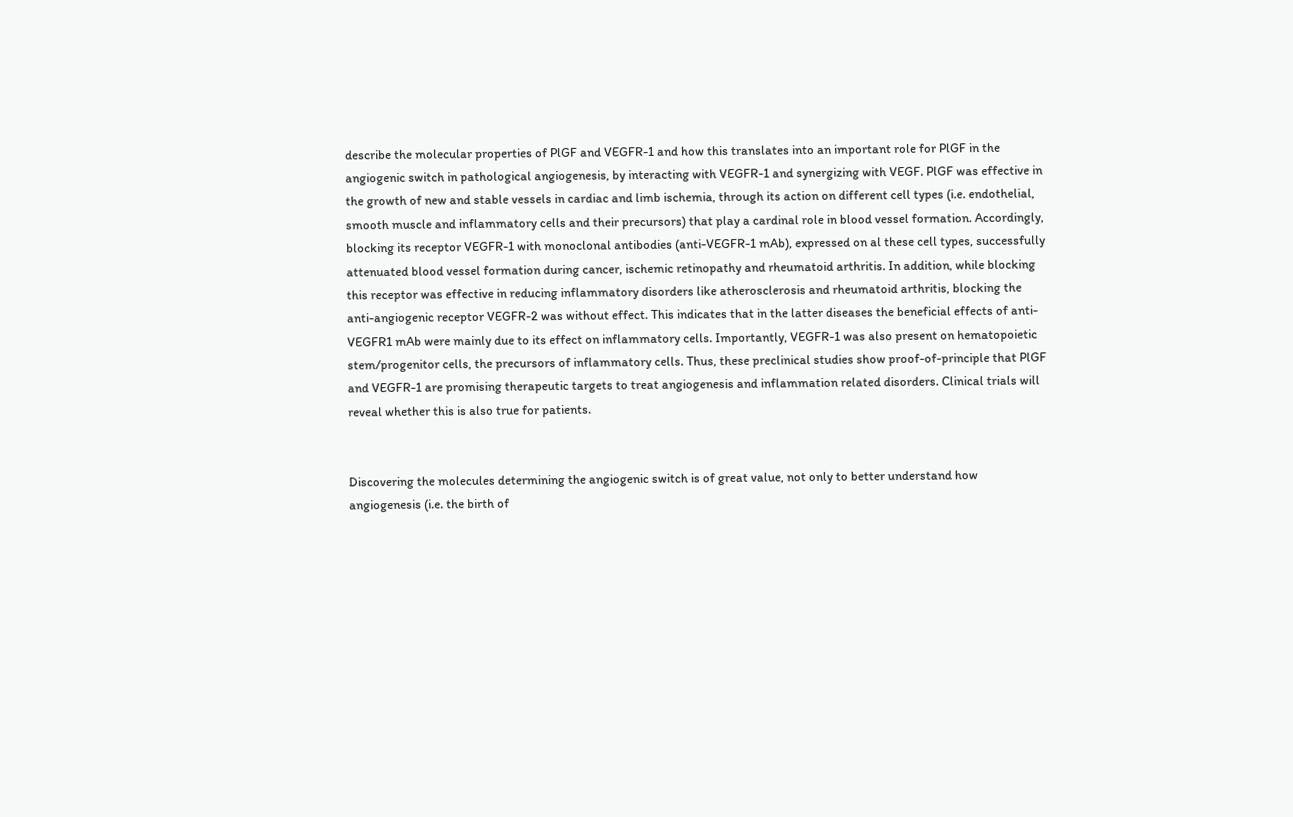describe the molecular properties of PlGF and VEGFR-1 and how this translates into an important role for PlGF in the angiogenic switch in pathological angiogenesis, by interacting with VEGFR-1 and synergizing with VEGF. PlGF was effective in the growth of new and stable vessels in cardiac and limb ischemia, through its action on different cell types (i.e. endothelial, smooth muscle and inflammatory cells and their precursors) that play a cardinal role in blood vessel formation. Accordingly, blocking its receptor VEGFR-1 with monoclonal antibodies (anti-VEGFR-1 mAb), expressed on al these cell types, successfully attenuated blood vessel formation during cancer, ischemic retinopathy and rheumatoid arthritis. In addition, while blocking this receptor was effective in reducing inflammatory disorders like atherosclerosis and rheumatoid arthritis, blocking the anti-angiogenic receptor VEGFR-2 was without effect. This indicates that in the latter diseases the beneficial effects of anti-VEGFR1 mAb were mainly due to its effect on inflammatory cells. Importantly, VEGFR-1 was also present on hematopoietic stem/progenitor cells, the precursors of inflammatory cells. Thus, these preclinical studies show proof-of-principle that PlGF and VEGFR-1 are promising therapeutic targets to treat angiogenesis and inflammation related disorders. Clinical trials will reveal whether this is also true for patients.


Discovering the molecules determining the angiogenic switch is of great value, not only to better understand how angiogenesis (i.e. the birth of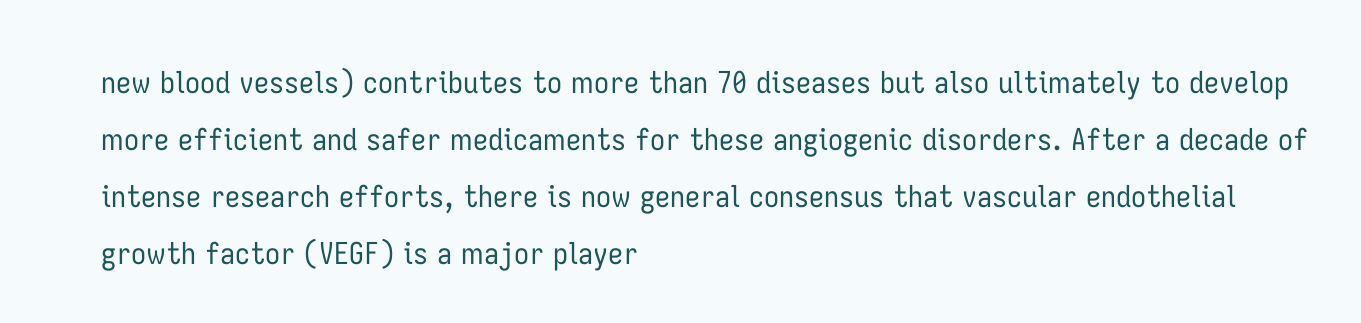new blood vessels) contributes to more than 70 diseases but also ultimately to develop more efficient and safer medicaments for these angiogenic disorders. After a decade of intense research efforts, there is now general consensus that vascular endothelial growth factor (VEGF) is a major player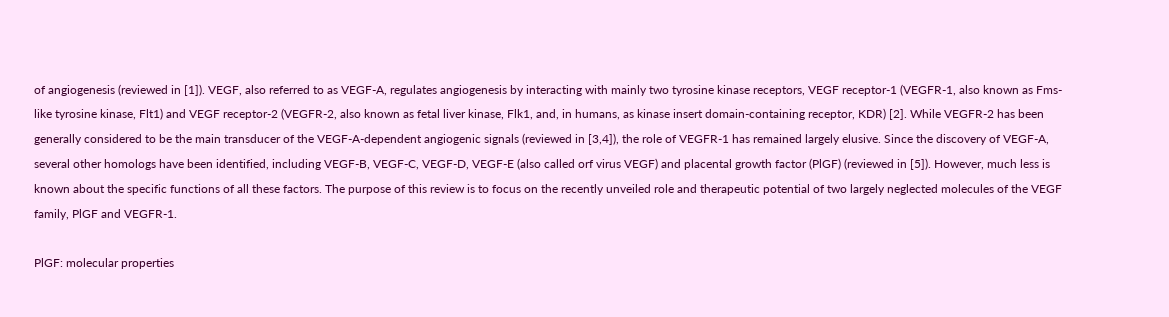of angiogenesis (reviewed in [1]). VEGF, also referred to as VEGF-A, regulates angiogenesis by interacting with mainly two tyrosine kinase receptors, VEGF receptor-1 (VEGFR-1, also known as Fms-like tyrosine kinase, Flt1) and VEGF receptor-2 (VEGFR-2, also known as fetal liver kinase, Flk1, and, in humans, as kinase insert domain-containing receptor, KDR) [2]. While VEGFR-2 has been generally considered to be the main transducer of the VEGF-A-dependent angiogenic signals (reviewed in [3,4]), the role of VEGFR-1 has remained largely elusive. Since the discovery of VEGF-A, several other homologs have been identified, including VEGF-B, VEGF-C, VEGF-D, VEGF-E (also called orf virus VEGF) and placental growth factor (PlGF) (reviewed in [5]). However, much less is known about the specific functions of all these factors. The purpose of this review is to focus on the recently unveiled role and therapeutic potential of two largely neglected molecules of the VEGF family, PlGF and VEGFR-1.

PlGF: molecular properties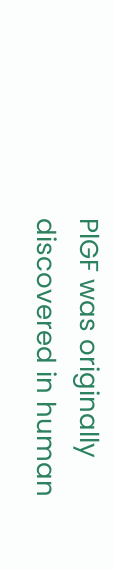PlGF was originally discovered in human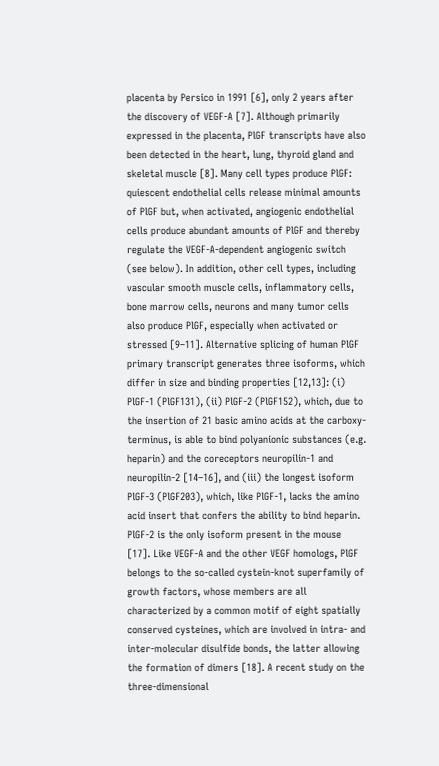placenta by Persico in 1991 [6], only 2 years after the discovery of VEGF-A [7]. Although primarily expressed in the placenta, PlGF transcripts have also been detected in the heart, lung, thyroid gland and skeletal muscle [8]. Many cell types produce PlGF: quiescent endothelial cells release minimal amounts of PlGF but, when activated, angiogenic endothelial cells produce abundant amounts of PlGF and thereby regulate the VEGF-A-dependent angiogenic switch (see below). In addition, other cell types, including vascular smooth muscle cells, inflammatory cells, bone marrow cells, neurons and many tumor cells also produce PlGF, especially when activated or stressed [9–11]. Alternative splicing of human PlGF primary transcript generates three isoforms, which differ in size and binding properties [12,13]: (i) PlGF-1 (PlGF131), (ii) PlGF-2 (PlGF152), which, due to the insertion of 21 basic amino acids at the carboxy-terminus, is able to bind polyanionic substances (e.g. heparin) and the coreceptors neuropilin-1 and neuropilin-2 [14–16], and (iii) the longest isoform PlGF-3 (PlGF203), which, like PlGF-1, lacks the amino acid insert that confers the ability to bind heparin. PlGF-2 is the only isoform present in the mouse [17]. Like VEGF-A and the other VEGF homologs, PlGF belongs to the so-called cystein-knot superfamily of growth factors, whose members are all characterized by a common motif of eight spatially conserved cysteines, which are involved in intra- and inter-molecular disulfide bonds, the latter allowing the formation of dimers [18]. A recent study on the three-dimensional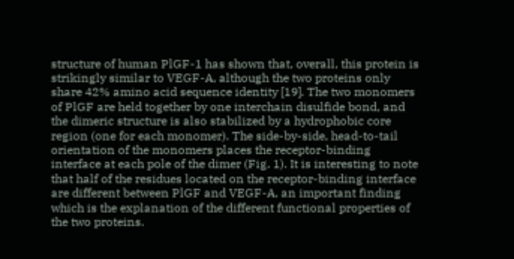structure of human PlGF-1 has shown that, overall, this protein is strikingly similar to VEGF-A, although the two proteins only share 42% amino acid sequence identity [19]. The two monomers of PlGF are held together by one interchain disulfide bond, and the dimeric structure is also stabilized by a hydrophobic core region (one for each monomer). The side-by-side, head-to-tail orientation of the monomers places the receptor-binding interface at each pole of the dimer (Fig. 1). It is interesting to note that half of the residues located on the receptor-binding interface are different between PlGF and VEGF-A, an important finding which is the explanation of the different functional properties of the two proteins.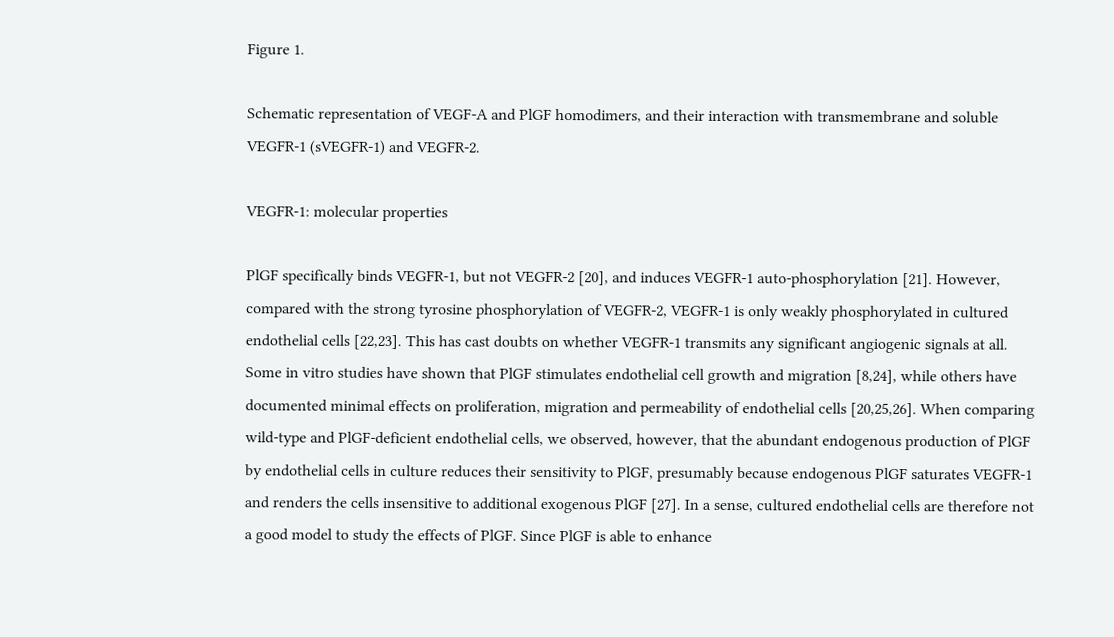Figure 1.

Schematic representation of VEGF-A and PlGF homodimers, and their interaction with transmembrane and soluble VEGFR-1 (sVEGFR-1) and VEGFR-2.

VEGFR-1: molecular properties

PlGF specifically binds VEGFR-1, but not VEGFR-2 [20], and induces VEGFR-1 auto-phosphorylation [21]. However, compared with the strong tyrosine phosphorylation of VEGFR-2, VEGFR-1 is only weakly phosphorylated in cultured endothelial cells [22,23]. This has cast doubts on whether VEGFR-1 transmits any significant angiogenic signals at all. Some in vitro studies have shown that PlGF stimulates endothelial cell growth and migration [8,24], while others have documented minimal effects on proliferation, migration and permeability of endothelial cells [20,25,26]. When comparing wild-type and PlGF-deficient endothelial cells, we observed, however, that the abundant endogenous production of PlGF by endothelial cells in culture reduces their sensitivity to PlGF, presumably because endogenous PlGF saturates VEGFR-1 and renders the cells insensitive to additional exogenous PlGF [27]. In a sense, cultured endothelial cells are therefore not a good model to study the effects of PlGF. Since PlGF is able to enhance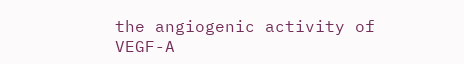the angiogenic activity of VEGF-A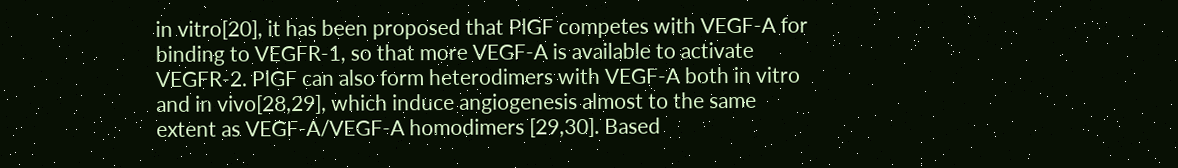in vitro[20], it has been proposed that PlGF competes with VEGF-A for binding to VEGFR-1, so that more VEGF-A is available to activate VEGFR-2. PlGF can also form heterodimers with VEGF-A both in vitro and in vivo[28,29], which induce angiogenesis almost to the same extent as VEGF-A/VEGF-A homodimers [29,30]. Based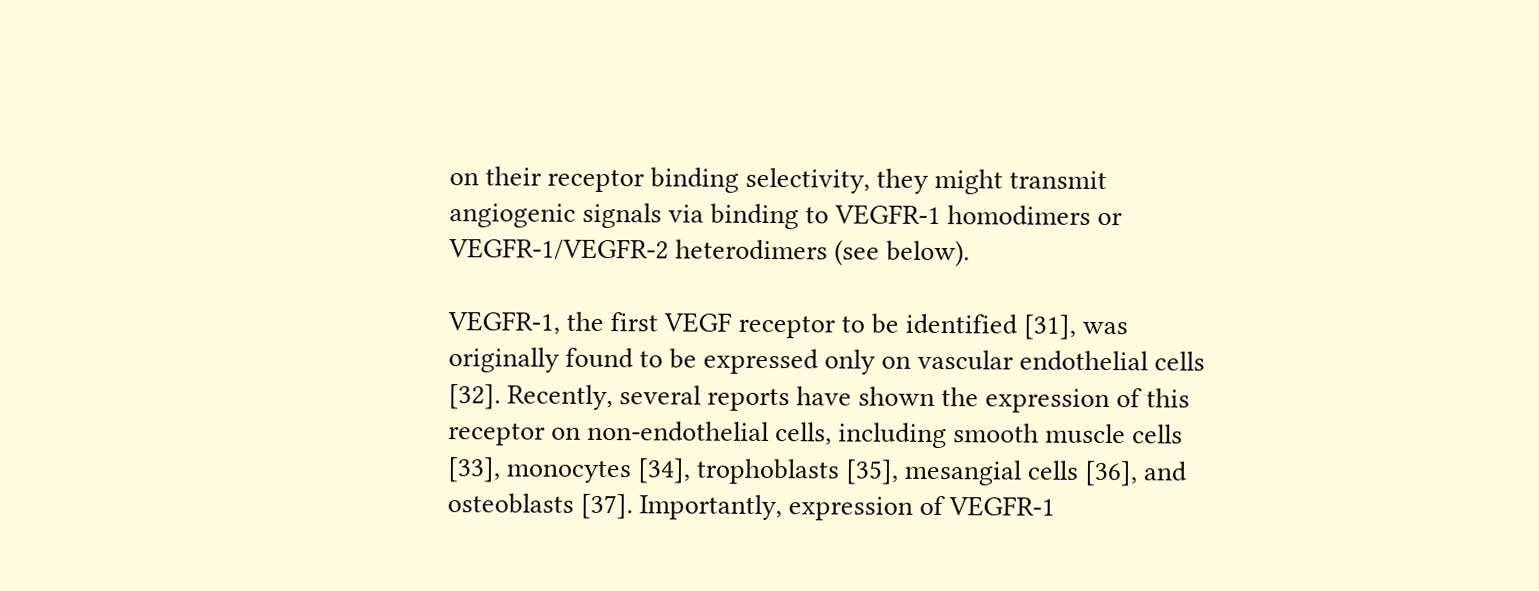on their receptor binding selectivity, they might transmit angiogenic signals via binding to VEGFR-1 homodimers or VEGFR-1/VEGFR-2 heterodimers (see below).

VEGFR-1, the first VEGF receptor to be identified [31], was originally found to be expressed only on vascular endothelial cells [32]. Recently, several reports have shown the expression of this receptor on non-endothelial cells, including smooth muscle cells [33], monocytes [34], trophoblasts [35], mesangial cells [36], and osteoblasts [37]. Importantly, expression of VEGFR-1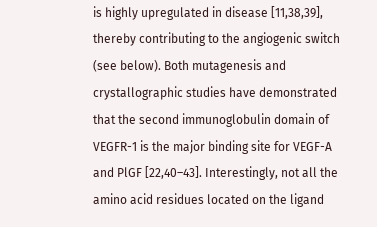is highly upregulated in disease [11,38,39], thereby contributing to the angiogenic switch (see below). Both mutagenesis and crystallographic studies have demonstrated that the second immunoglobulin domain of VEGFR-1 is the major binding site for VEGF-A and PlGF [22,40–43]. Interestingly, not all the amino acid residues located on the ligand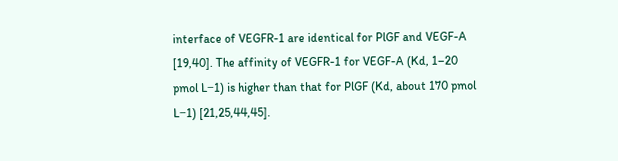interface of VEGFR-1 are identical for PlGF and VEGF-A [19,40]. The affinity of VEGFR-1 for VEGF-A (Kd, 1–20 pmol L−1) is higher than that for PlGF (Kd, about 170 pmol L−1) [21,25,44,45].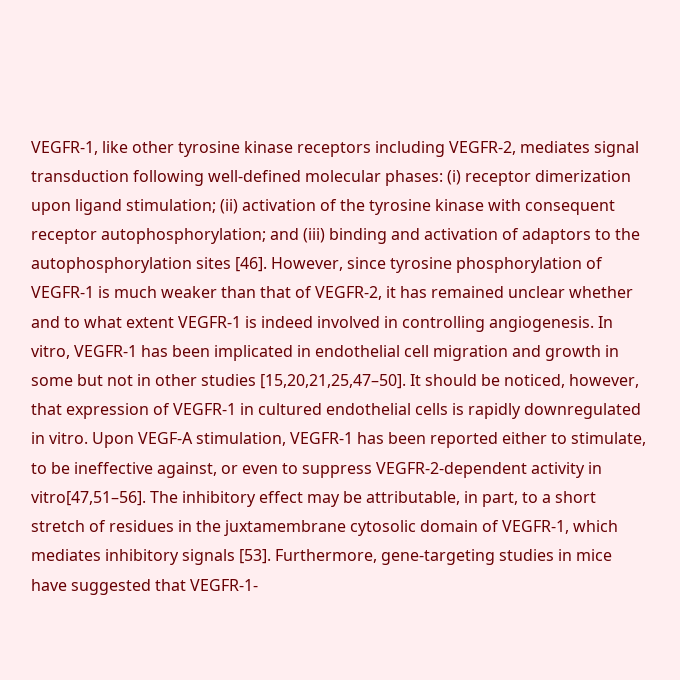VEGFR-1, like other tyrosine kinase receptors including VEGFR-2, mediates signal transduction following well-defined molecular phases: (i) receptor dimerization upon ligand stimulation; (ii) activation of the tyrosine kinase with consequent receptor autophosphorylation; and (iii) binding and activation of adaptors to the autophosphorylation sites [46]. However, since tyrosine phosphorylation of VEGFR-1 is much weaker than that of VEGFR-2, it has remained unclear whether and to what extent VEGFR-1 is indeed involved in controlling angiogenesis. In vitro, VEGFR-1 has been implicated in endothelial cell migration and growth in some but not in other studies [15,20,21,25,47–50]. It should be noticed, however, that expression of VEGFR-1 in cultured endothelial cells is rapidly downregulated in vitro. Upon VEGF-A stimulation, VEGFR-1 has been reported either to stimulate, to be ineffective against, or even to suppress VEGFR-2-dependent activity in vitro[47,51–56]. The inhibitory effect may be attributable, in part, to a short stretch of residues in the juxtamembrane cytosolic domain of VEGFR-1, which mediates inhibitory signals [53]. Furthermore, gene-targeting studies in mice have suggested that VEGFR-1-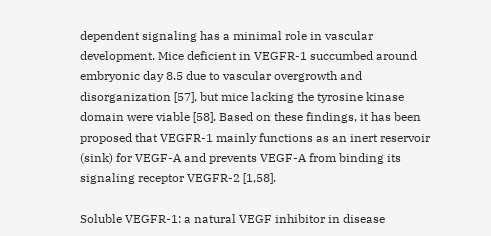dependent signaling has a minimal role in vascular development. Mice deficient in VEGFR-1 succumbed around embryonic day 8.5 due to vascular overgrowth and disorganization [57], but mice lacking the tyrosine kinase domain were viable [58]. Based on these findings, it has been proposed that VEGFR-1 mainly functions as an inert reservoir (sink) for VEGF-A and prevents VEGF-A from binding its signaling receptor VEGFR-2 [1,58].

Soluble VEGFR-1: a natural VEGF inhibitor in disease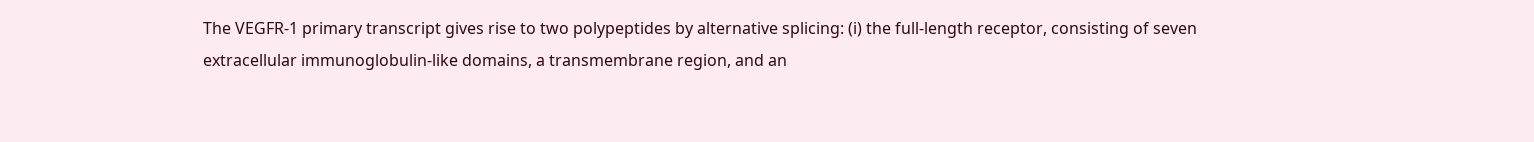The VEGFR-1 primary transcript gives rise to two polypeptides by alternative splicing: (i) the full-length receptor, consisting of seven extracellular immunoglobulin-like domains, a transmembrane region, and an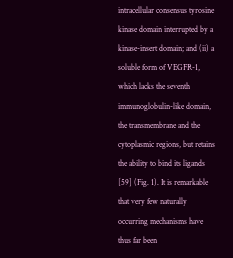intracellular consensus tyrosine kinase domain interrupted by a kinase-insert domain; and (ii) a soluble form of VEGFR-1, which lacks the seventh immunoglobulin-like domain, the transmembrane and the cytoplasmic regions, but retains the ability to bind its ligands [59] (Fig. 1). It is remarkable that very few naturally occurring mechanisms have thus far been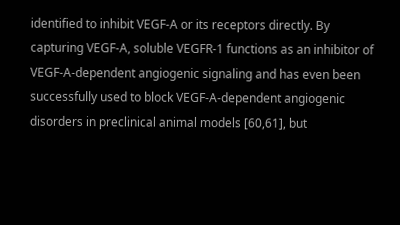identified to inhibit VEGF-A or its receptors directly. By capturing VEGF-A, soluble VEGFR-1 functions as an inhibitor of VEGF-A-dependent angiogenic signaling and has even been successfully used to block VEGF-A-dependent angiogenic disorders in preclinical animal models [60,61], but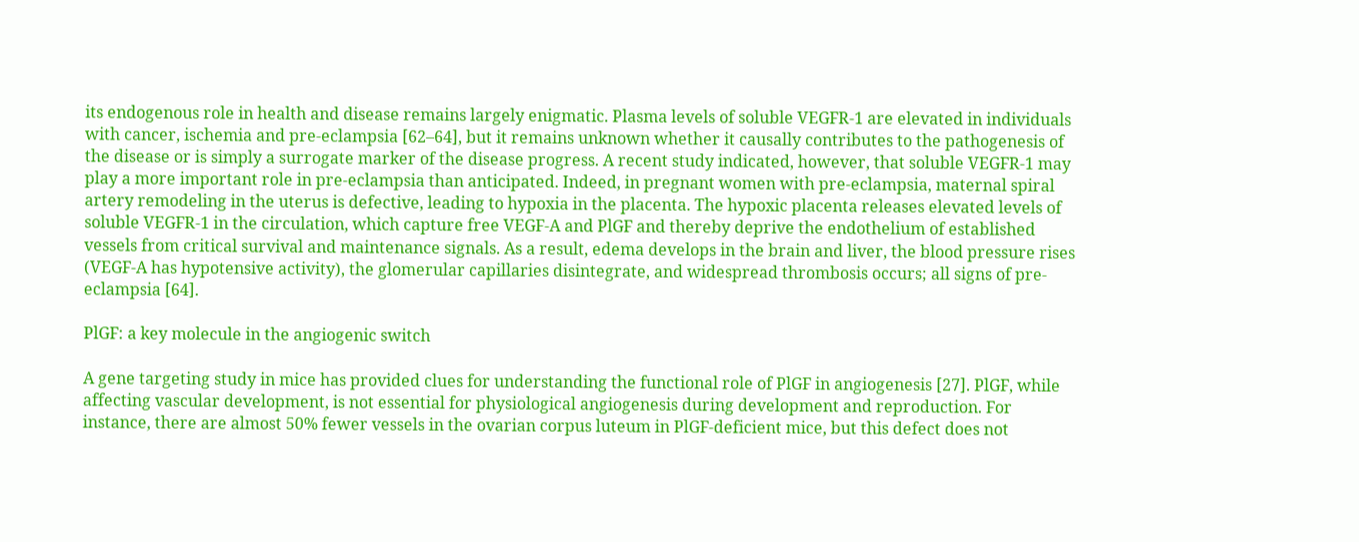its endogenous role in health and disease remains largely enigmatic. Plasma levels of soluble VEGFR-1 are elevated in individuals with cancer, ischemia and pre-eclampsia [62–64], but it remains unknown whether it causally contributes to the pathogenesis of the disease or is simply a surrogate marker of the disease progress. A recent study indicated, however, that soluble VEGFR-1 may play a more important role in pre-eclampsia than anticipated. Indeed, in pregnant women with pre-eclampsia, maternal spiral artery remodeling in the uterus is defective, leading to hypoxia in the placenta. The hypoxic placenta releases elevated levels of soluble VEGFR-1 in the circulation, which capture free VEGF-A and PlGF and thereby deprive the endothelium of established vessels from critical survival and maintenance signals. As a result, edema develops in the brain and liver, the blood pressure rises (VEGF-A has hypotensive activity), the glomerular capillaries disintegrate, and widespread thrombosis occurs; all signs of pre-eclampsia [64].

PlGF: a key molecule in the angiogenic switch

A gene targeting study in mice has provided clues for understanding the functional role of PlGF in angiogenesis [27]. PlGF, while affecting vascular development, is not essential for physiological angiogenesis during development and reproduction. For instance, there are almost 50% fewer vessels in the ovarian corpus luteum in PlGF-deficient mice, but this defect does not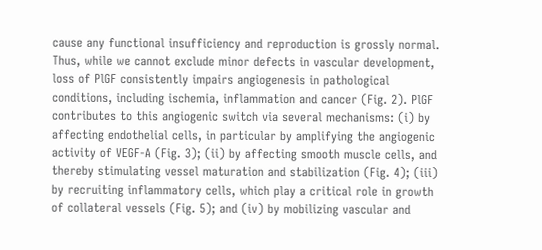cause any functional insufficiency and reproduction is grossly normal. Thus, while we cannot exclude minor defects in vascular development, loss of PlGF consistently impairs angiogenesis in pathological conditions, including ischemia, inflammation and cancer (Fig. 2). PlGF contributes to this angiogenic switch via several mechanisms: (i) by affecting endothelial cells, in particular by amplifying the angiogenic activity of VEGF-A (Fig. 3); (ii) by affecting smooth muscle cells, and thereby stimulating vessel maturation and stabilization (Fig. 4); (iii) by recruiting inflammatory cells, which play a critical role in growth of collateral vessels (Fig. 5); and (iv) by mobilizing vascular and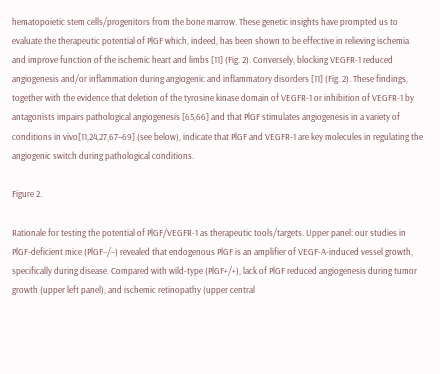hematopoietic stem cells/progenitors from the bone marrow. These genetic insights have prompted us to evaluate the therapeutic potential of PlGF which, indeed, has been shown to be effective in relieving ischemia and improve function of the ischemic heart and limbs [11] (Fig. 2). Conversely, blocking VEGFR-1 reduced angiogenesis and/or inflammation during angiogenic and inflammatory disorders [11] (Fig. 2). These findings, together with the evidence that deletion of the tyrosine kinase domain of VEGFR-1 or inhibition of VEGFR-1 by antagonists impairs pathological angiogenesis [65,66] and that PlGF stimulates angiogenesis in a variety of conditions in vivo[11,24,27,67–69] (see below), indicate that PlGF and VEGFR-1 are key molecules in regulating the angiogenic switch during pathological conditions.

Figure 2.

Rationale for testing the potential of PlGF/VEGFR-1 as therapeutic tools/targets. Upper panel: our studies in PlGF-deficient mice (PlGF−/−) revealed that endogenous PlGF is an amplifier of VEGF-A-induced vessel growth, specifically during disease. Compared with wild-type (PlGF+/+), lack of PlGF reduced angiogenesis during tumor growth (upper left panel), and ischemic retinopathy (upper central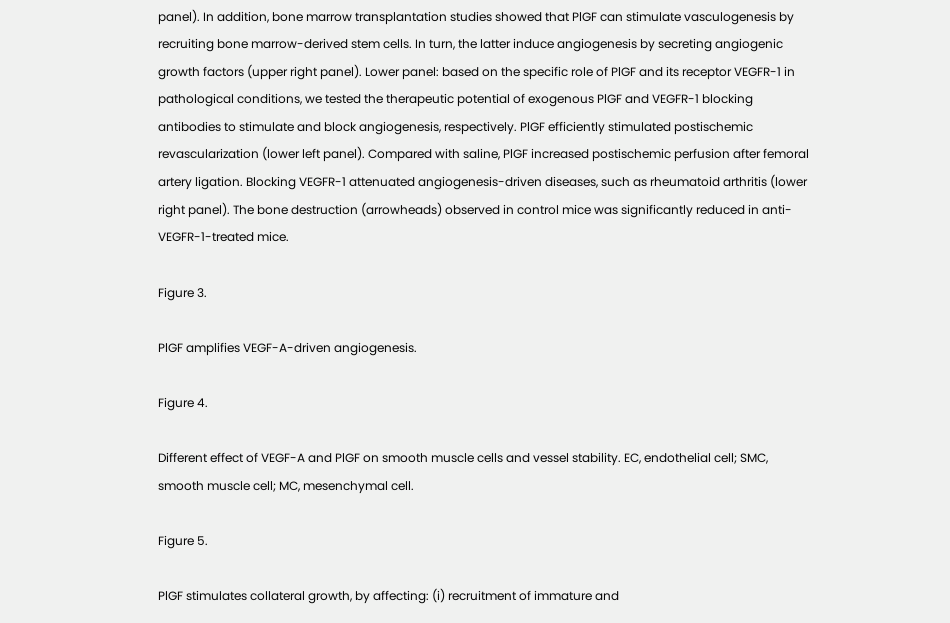panel). In addition, bone marrow transplantation studies showed that PlGF can stimulate vasculogenesis by recruiting bone marrow-derived stem cells. In turn, the latter induce angiogenesis by secreting angiogenic growth factors (upper right panel). Lower panel: based on the specific role of PlGF and its receptor VEGFR-1 in pathological conditions, we tested the therapeutic potential of exogenous PlGF and VEGFR-1 blocking antibodies to stimulate and block angiogenesis, respectively. PlGF efficiently stimulated postischemic revascularization (lower left panel). Compared with saline, PlGF increased postischemic perfusion after femoral artery ligation. Blocking VEGFR-1 attenuated angiogenesis-driven diseases, such as rheumatoid arthritis (lower right panel). The bone destruction (arrowheads) observed in control mice was significantly reduced in anti-VEGFR-1-treated mice.

Figure 3.

PlGF amplifies VEGF-A-driven angiogenesis.

Figure 4.

Different effect of VEGF-A and PlGF on smooth muscle cells and vessel stability. EC, endothelial cell; SMC, smooth muscle cell; MC, mesenchymal cell.

Figure 5.

PlGF stimulates collateral growth, by affecting: (i) recruitment of immature and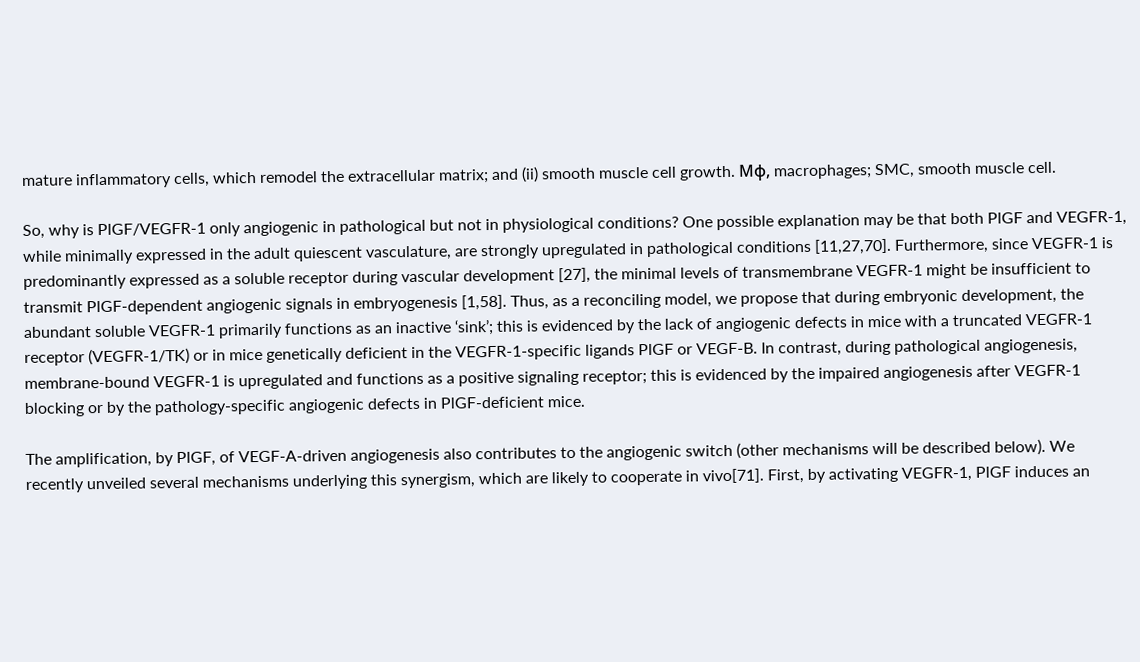mature inflammatory cells, which remodel the extracellular matrix; and (ii) smooth muscle cell growth. Mφ, macrophages; SMC, smooth muscle cell.

So, why is PlGF/VEGFR-1 only angiogenic in pathological but not in physiological conditions? One possible explanation may be that both PlGF and VEGFR-1, while minimally expressed in the adult quiescent vasculature, are strongly upregulated in pathological conditions [11,27,70]. Furthermore, since VEGFR-1 is predominantly expressed as a soluble receptor during vascular development [27], the minimal levels of transmembrane VEGFR-1 might be insufficient to transmit PlGF-dependent angiogenic signals in embryogenesis [1,58]. Thus, as a reconciling model, we propose that during embryonic development, the abundant soluble VEGFR-1 primarily functions as an inactive ‘sink’; this is evidenced by the lack of angiogenic defects in mice with a truncated VEGFR-1 receptor (VEGFR-1/TK) or in mice genetically deficient in the VEGFR-1-specific ligands PlGF or VEGF-B. In contrast, during pathological angiogenesis, membrane-bound VEGFR-1 is upregulated and functions as a positive signaling receptor; this is evidenced by the impaired angiogenesis after VEGFR-1 blocking or by the pathology-specific angiogenic defects in PlGF-deficient mice.

The amplification, by PlGF, of VEGF-A-driven angiogenesis also contributes to the angiogenic switch (other mechanisms will be described below). We recently unveiled several mechanisms underlying this synergism, which are likely to cooperate in vivo[71]. First, by activating VEGFR-1, PlGF induces an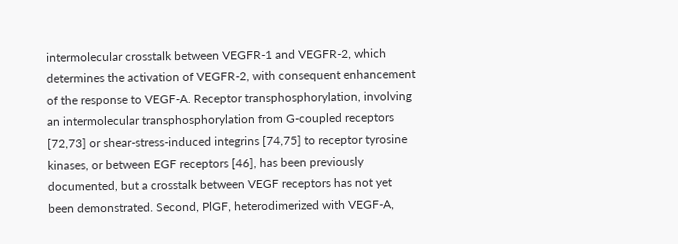intermolecular crosstalk between VEGFR-1 and VEGFR-2, which determines the activation of VEGFR-2, with consequent enhancement of the response to VEGF-A. Receptor transphosphorylation, involving an intermolecular transphosphorylation from G-coupled receptors [72,73] or shear-stress-induced integrins [74,75] to receptor tyrosine kinases, or between EGF receptors [46], has been previously documented, but a crosstalk between VEGF receptors has not yet been demonstrated. Second, PlGF, heterodimerized with VEGF-A,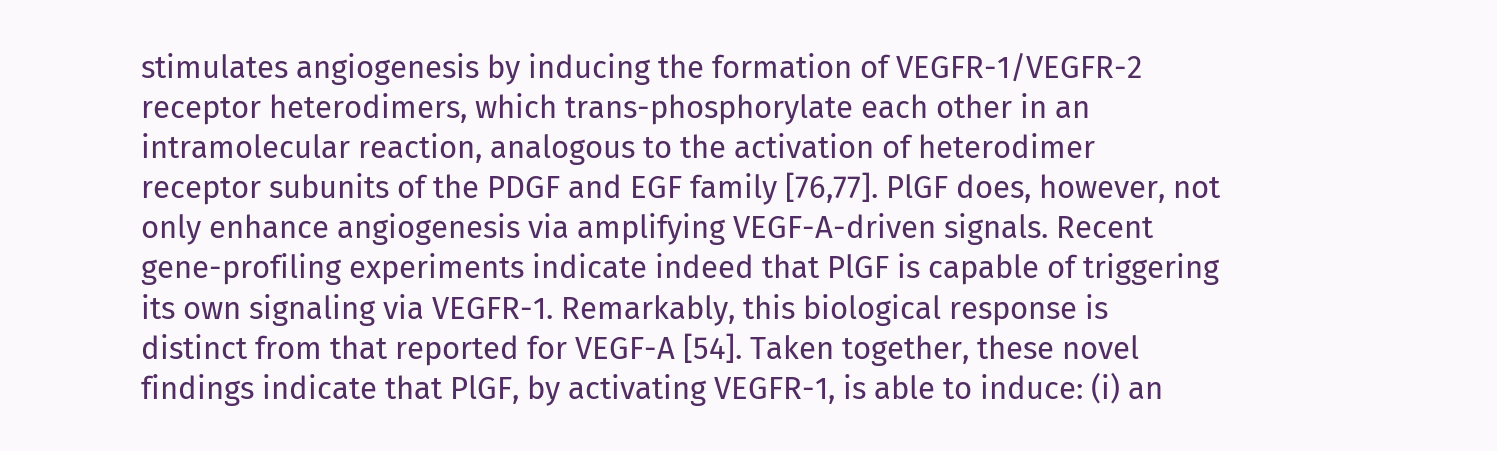stimulates angiogenesis by inducing the formation of VEGFR-1/VEGFR-2 receptor heterodimers, which trans-phosphorylate each other in an intramolecular reaction, analogous to the activation of heterodimer receptor subunits of the PDGF and EGF family [76,77]. PlGF does, however, not only enhance angiogenesis via amplifying VEGF-A-driven signals. Recent gene-profiling experiments indicate indeed that PlGF is capable of triggering its own signaling via VEGFR-1. Remarkably, this biological response is distinct from that reported for VEGF-A [54]. Taken together, these novel findings indicate that PlGF, by activating VEGFR-1, is able to induce: (i) an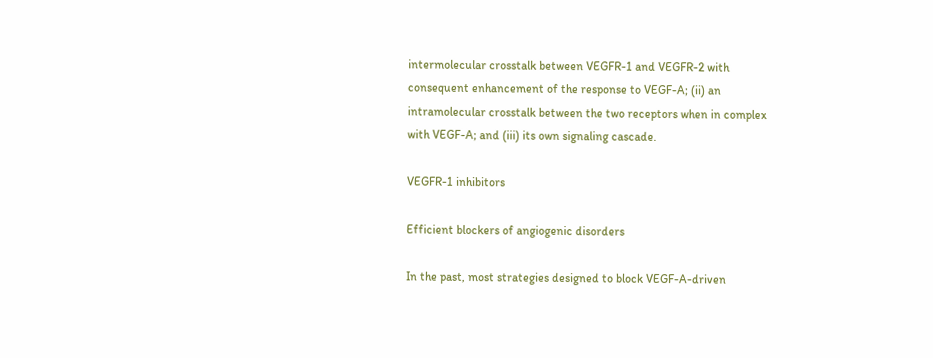intermolecular crosstalk between VEGFR-1 and VEGFR-2 with consequent enhancement of the response to VEGF-A; (ii) an intramolecular crosstalk between the two receptors when in complex with VEGF-A; and (iii) its own signaling cascade.

VEGFR-1 inhibitors

Efficient blockers of angiogenic disorders

In the past, most strategies designed to block VEGF-A-driven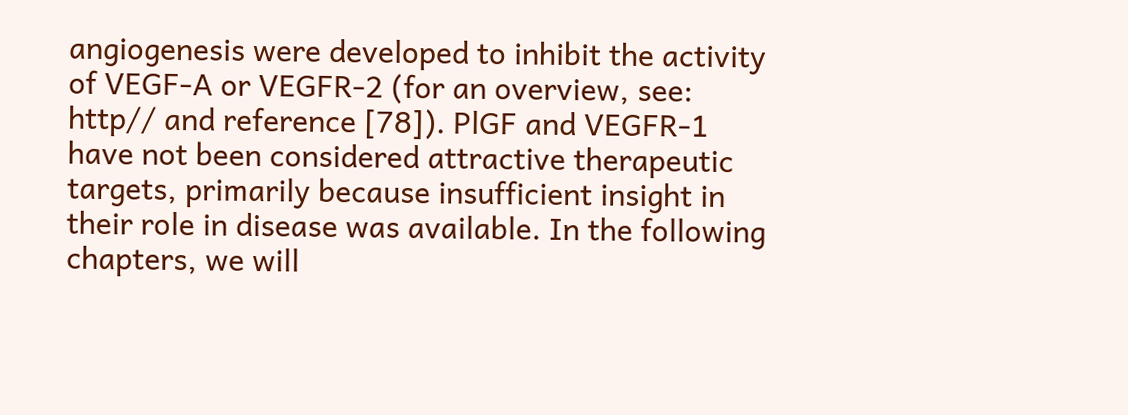angiogenesis were developed to inhibit the activity of VEGF-A or VEGFR-2 (for an overview, see: http// and reference [78]). PlGF and VEGFR-1 have not been considered attractive therapeutic targets, primarily because insufficient insight in their role in disease was available. In the following chapters, we will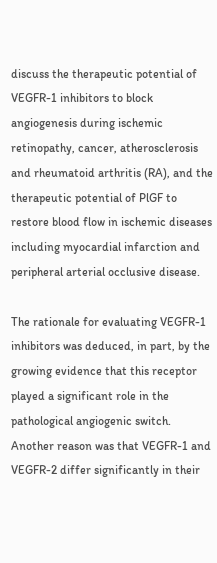discuss the therapeutic potential of VEGFR-1 inhibitors to block angiogenesis during ischemic retinopathy, cancer, atherosclerosis and rheumatoid arthritis (RA), and the therapeutic potential of PlGF to restore blood flow in ischemic diseases including myocardial infarction and peripheral arterial occlusive disease.

The rationale for evaluating VEGFR-1 inhibitors was deduced, in part, by the growing evidence that this receptor played a significant role in the pathological angiogenic switch. Another reason was that VEGFR-1 and VEGFR-2 differ significantly in their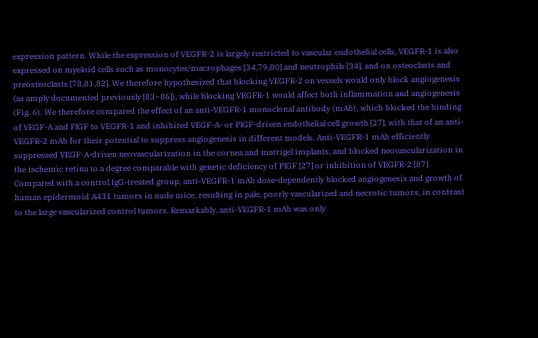expression pattern. While the expression of VEGFR-2 is largely restricted to vascular endothelial cells, VEGFR-1 is also expressed on myeloid cells such as monocytes/macrophages [34,79,80] and neutrophils [34], and on osteoclasts and preosteoclasts [78,81,82]. We therefore hypothesized that blocking VEGFR-2 on vessels would only block angiogenesis (as amply documented previously [83–86]), while blocking VEGFR-1 would affect both inflammation and angiogenesis (Fig. 6). We therefore compared the effect of an anti-VEGFR-1 monoclonal antibody (mAb), which blocked the binding of VEGF-A and PlGF to VEGFR-1 and inhibited VEGF-A- or PlGF-driven endothelial cell growth [27], with that of an anti-VEGFR-2 mAb for their potential to suppress angiogenesis in different models. Anti-VEGFR-1 mAb efficiently suppressed VEGF-A-driven neovascularization in the cornea and matrigel implants, and blocked neovascularization in the ischemic retina to a degree comparable with genetic deficiency of PlGF [27] or inhibition of VEGFR-2 [87]. Compared with a control IgG-treated group, anti-VEGFR-1 mAb dose-dependently blocked angiogenesis and growth of human epidermoid A431 tumors in nude mice, resulting in pale, poorly vascularized and necrotic tumors, in contrast to the large vascularized control tumors. Remarkably, anti-VEGFR-1 mAb was only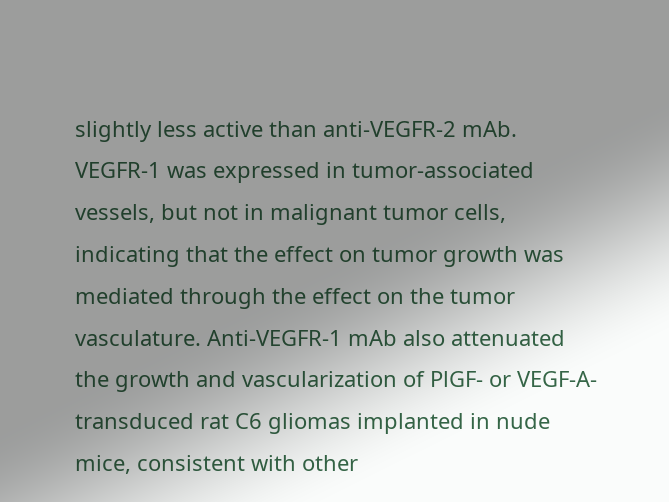slightly less active than anti-VEGFR-2 mAb. VEGFR-1 was expressed in tumor-associated vessels, but not in malignant tumor cells, indicating that the effect on tumor growth was mediated through the effect on the tumor vasculature. Anti-VEGFR-1 mAb also attenuated the growth and vascularization of PlGF- or VEGF-A-transduced rat C6 gliomas implanted in nude mice, consistent with other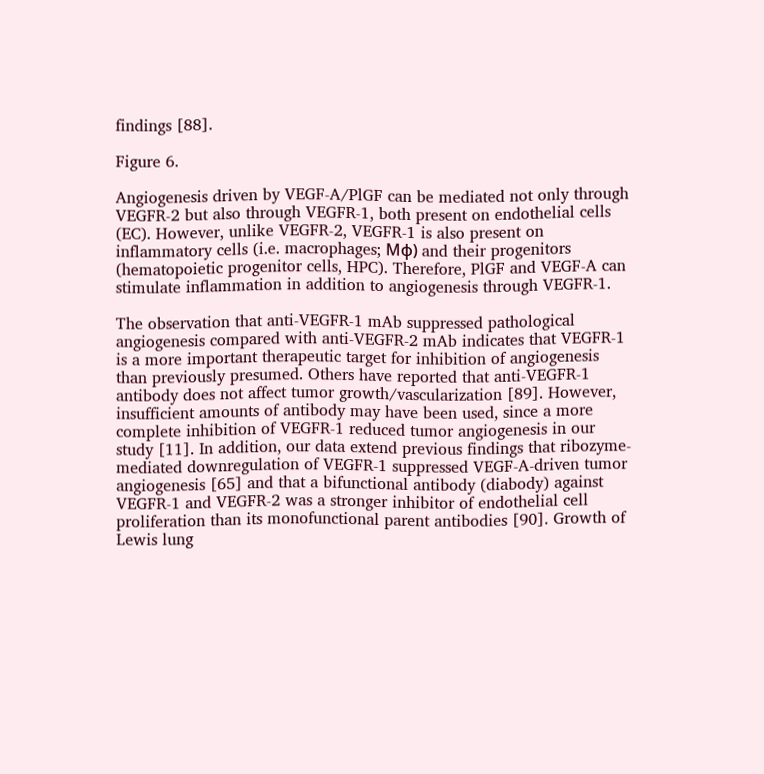findings [88].

Figure 6.

Angiogenesis driven by VEGF-A/PlGF can be mediated not only through VEGFR-2 but also through VEGFR-1, both present on endothelial cells (EC). However, unlike VEGFR-2, VEGFR-1 is also present on inflammatory cells (i.e. macrophages; Mφ) and their progenitors (hematopoietic progenitor cells, HPC). Therefore, PlGF and VEGF-A can stimulate inflammation in addition to angiogenesis through VEGFR-1.

The observation that anti-VEGFR-1 mAb suppressed pathological angiogenesis compared with anti-VEGFR-2 mAb indicates that VEGFR-1 is a more important therapeutic target for inhibition of angiogenesis than previously presumed. Others have reported that anti-VEGFR-1 antibody does not affect tumor growth/vascularization [89]. However, insufficient amounts of antibody may have been used, since a more complete inhibition of VEGFR-1 reduced tumor angiogenesis in our study [11]. In addition, our data extend previous findings that ribozyme-mediated downregulation of VEGFR-1 suppressed VEGF-A-driven tumor angiogenesis [65] and that a bifunctional antibody (diabody) against VEGFR-1 and VEGFR-2 was a stronger inhibitor of endothelial cell proliferation than its monofunctional parent antibodies [90]. Growth of Lewis lung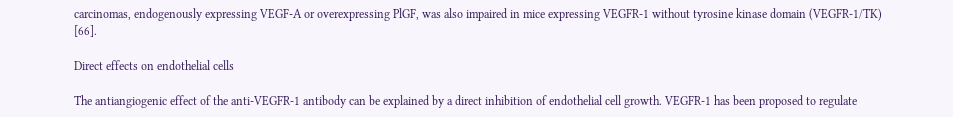carcinomas, endogenously expressing VEGF-A or overexpressing PlGF, was also impaired in mice expressing VEGFR-1 without tyrosine kinase domain (VEGFR-1/TK) [66].

Direct effects on endothelial cells

The antiangiogenic effect of the anti-VEGFR-1 antibody can be explained by a direct inhibition of endothelial cell growth. VEGFR-1 has been proposed to regulate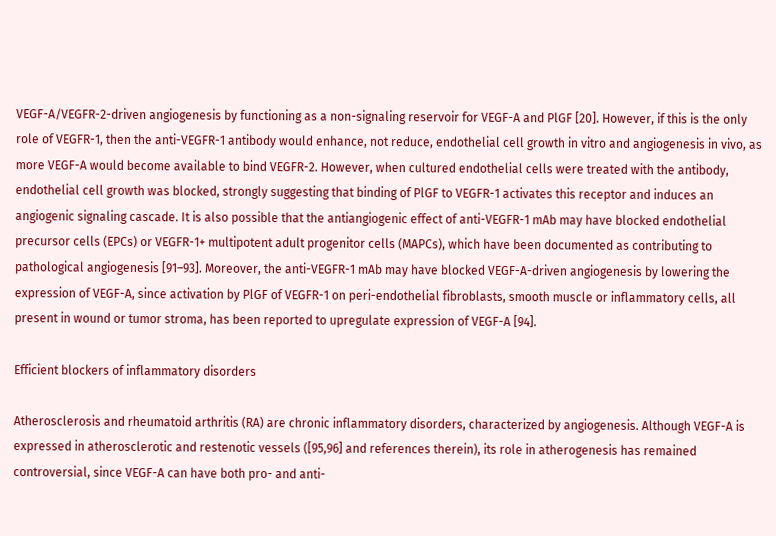VEGF-A/VEGFR-2-driven angiogenesis by functioning as a non-signaling reservoir for VEGF-A and PlGF [20]. However, if this is the only role of VEGFR-1, then the anti-VEGFR-1 antibody would enhance, not reduce, endothelial cell growth in vitro and angiogenesis in vivo, as more VEGF-A would become available to bind VEGFR-2. However, when cultured endothelial cells were treated with the antibody, endothelial cell growth was blocked, strongly suggesting that binding of PlGF to VEGFR-1 activates this receptor and induces an angiogenic signaling cascade. It is also possible that the antiangiogenic effect of anti-VEGFR-1 mAb may have blocked endothelial precursor cells (EPCs) or VEGFR-1+ multipotent adult progenitor cells (MAPCs), which have been documented as contributing to pathological angiogenesis [91–93]. Moreover, the anti-VEGFR-1 mAb may have blocked VEGF-A-driven angiogenesis by lowering the expression of VEGF-A, since activation by PlGF of VEGFR-1 on peri-endothelial fibroblasts, smooth muscle or inflammatory cells, all present in wound or tumor stroma, has been reported to upregulate expression of VEGF-A [94].

Efficient blockers of inflammatory disorders

Atherosclerosis and rheumatoid arthritis (RA) are chronic inflammatory disorders, characterized by angiogenesis. Although VEGF-A is expressed in atherosclerotic and restenotic vessels ([95,96] and references therein), its role in atherogenesis has remained controversial, since VEGF-A can have both pro- and anti-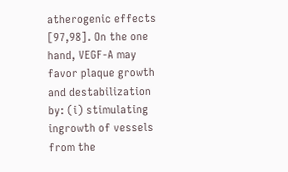atherogenic effects [97,98]. On the one hand, VEGF-A may favor plaque growth and destabilization by: (i) stimulating ingrowth of vessels from the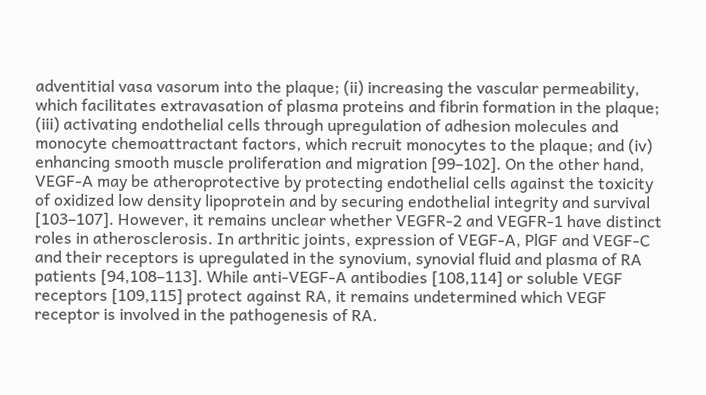adventitial vasa vasorum into the plaque; (ii) increasing the vascular permeability, which facilitates extravasation of plasma proteins and fibrin formation in the plaque; (iii) activating endothelial cells through upregulation of adhesion molecules and monocyte chemoattractant factors, which recruit monocytes to the plaque; and (iv) enhancing smooth muscle proliferation and migration [99–102]. On the other hand, VEGF-A may be atheroprotective by protecting endothelial cells against the toxicity of oxidized low density lipoprotein and by securing endothelial integrity and survival [103–107]. However, it remains unclear whether VEGFR-2 and VEGFR-1 have distinct roles in atherosclerosis. In arthritic joints, expression of VEGF-A, PlGF and VEGF-C and their receptors is upregulated in the synovium, synovial fluid and plasma of RA patients [94,108–113]. While anti-VEGF-A antibodies [108,114] or soluble VEGF receptors [109,115] protect against RA, it remains undetermined which VEGF receptor is involved in the pathogenesis of RA.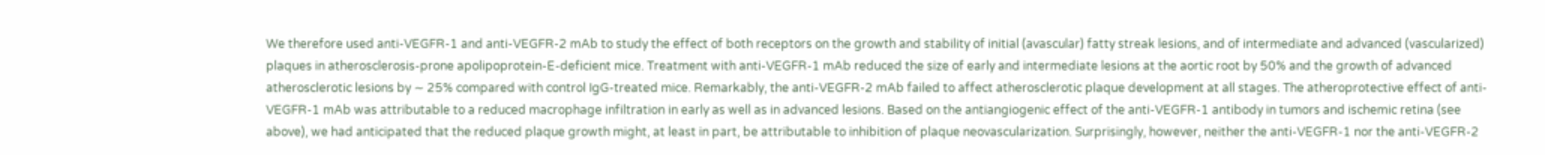We therefore used anti-VEGFR-1 and anti-VEGFR-2 mAb to study the effect of both receptors on the growth and stability of initial (avascular) fatty streak lesions, and of intermediate and advanced (vascularized) plaques in atherosclerosis-prone apolipoprotein-E-deficient mice. Treatment with anti-VEGFR-1 mAb reduced the size of early and intermediate lesions at the aortic root by 50% and the growth of advanced atherosclerotic lesions by ∼ 25% compared with control IgG-treated mice. Remarkably, the anti-VEGFR-2 mAb failed to affect atherosclerotic plaque development at all stages. The atheroprotective effect of anti-VEGFR-1 mAb was attributable to a reduced macrophage infiltration in early as well as in advanced lesions. Based on the antiangiogenic effect of the anti-VEGFR-1 antibody in tumors and ischemic retina (see above), we had anticipated that the reduced plaque growth might, at least in part, be attributable to inhibition of plaque neovascularization. Surprisingly, however, neither the anti-VEGFR-1 nor the anti-VEGFR-2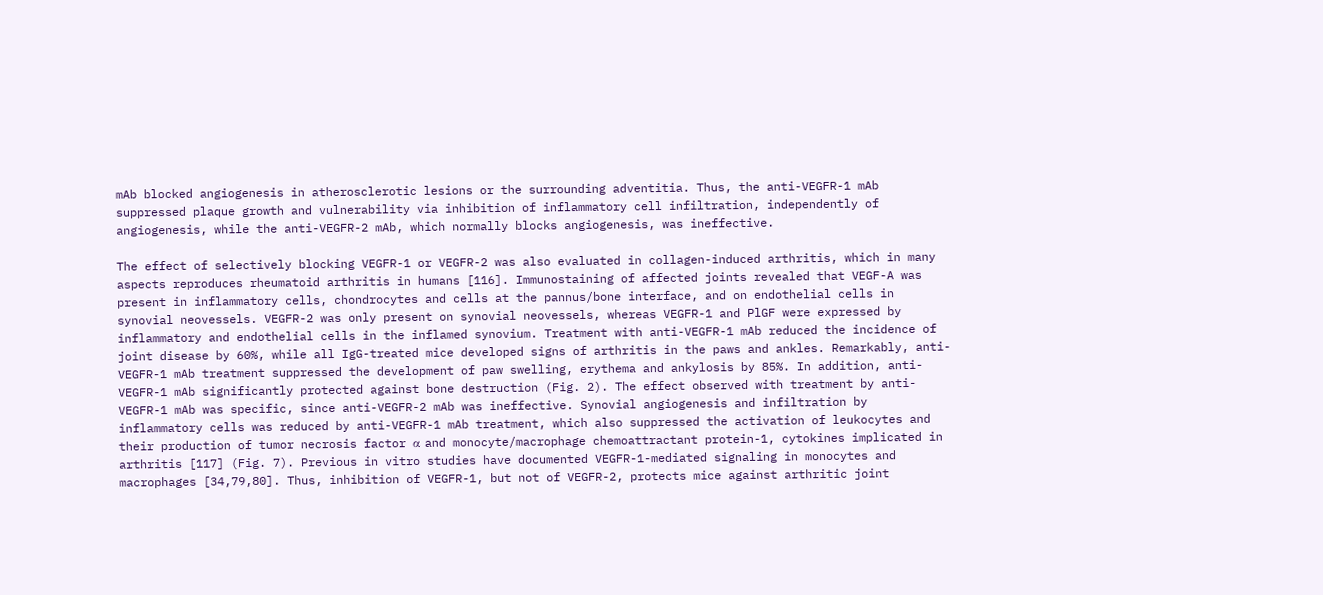mAb blocked angiogenesis in atherosclerotic lesions or the surrounding adventitia. Thus, the anti-VEGFR-1 mAb suppressed plaque growth and vulnerability via inhibition of inflammatory cell infiltration, independently of angiogenesis, while the anti-VEGFR-2 mAb, which normally blocks angiogenesis, was ineffective.

The effect of selectively blocking VEGFR-1 or VEGFR-2 was also evaluated in collagen-induced arthritis, which in many aspects reproduces rheumatoid arthritis in humans [116]. Immunostaining of affected joints revealed that VEGF-A was present in inflammatory cells, chondrocytes and cells at the pannus/bone interface, and on endothelial cells in synovial neovessels. VEGFR-2 was only present on synovial neovessels, whereas VEGFR-1 and PlGF were expressed by inflammatory and endothelial cells in the inflamed synovium. Treatment with anti-VEGFR-1 mAb reduced the incidence of joint disease by 60%, while all IgG-treated mice developed signs of arthritis in the paws and ankles. Remarkably, anti-VEGFR-1 mAb treatment suppressed the development of paw swelling, erythema and ankylosis by 85%. In addition, anti-VEGFR-1 mAb significantly protected against bone destruction (Fig. 2). The effect observed with treatment by anti-VEGFR-1 mAb was specific, since anti-VEGFR-2 mAb was ineffective. Synovial angiogenesis and infiltration by inflammatory cells was reduced by anti-VEGFR-1 mAb treatment, which also suppressed the activation of leukocytes and their production of tumor necrosis factor α and monocyte/macrophage chemoattractant protein-1, cytokines implicated in arthritis [117] (Fig. 7). Previous in vitro studies have documented VEGFR-1-mediated signaling in monocytes and macrophages [34,79,80]. Thus, inhibition of VEGFR-1, but not of VEGFR-2, protects mice against arthritic joint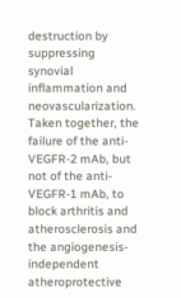destruction by suppressing synovial inflammation and neovascularization. Taken together, the failure of the anti-VEGFR-2 mAb, but not of the anti-VEGFR-1 mAb, to block arthritis and atherosclerosis and the angiogenesis-independent atheroprotective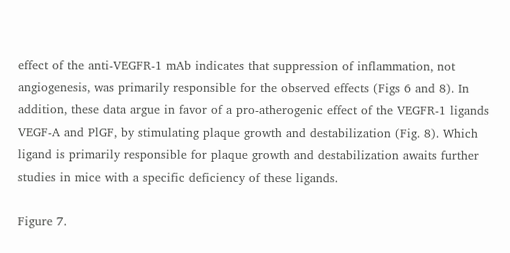effect of the anti-VEGFR-1 mAb indicates that suppression of inflammation, not angiogenesis, was primarily responsible for the observed effects (Figs 6 and 8). In addition, these data argue in favor of a pro-atherogenic effect of the VEGFR-1 ligands VEGF-A and PlGF, by stimulating plaque growth and destabilization (Fig. 8). Which ligand is primarily responsible for plaque growth and destabilization awaits further studies in mice with a specific deficiency of these ligands.

Figure 7.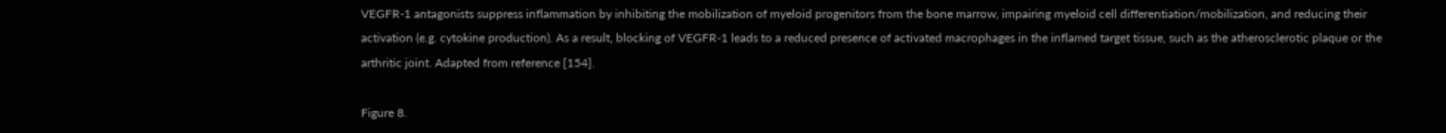VEGFR-1 antagonists suppress inflammation by inhibiting the mobilization of myeloid progenitors from the bone marrow, impairing myeloid cell differentiation/mobilization, and reducing their activation (e.g. cytokine production). As a result, blocking of VEGFR-1 leads to a reduced presence of activated macrophages in the inflamed target tissue, such as the atherosclerotic plaque or the arthritic joint. Adapted from reference [154].

Figure 8.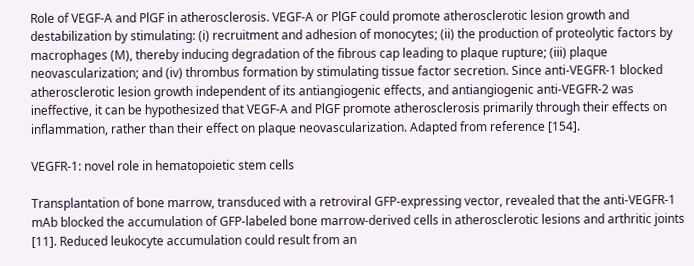Role of VEGF-A and PlGF in atherosclerosis. VEGF-A or PlGF could promote atherosclerotic lesion growth and destabilization by stimulating: (i) recruitment and adhesion of monocytes; (ii) the production of proteolytic factors by macrophages (M), thereby inducing degradation of the fibrous cap leading to plaque rupture; (iii) plaque neovascularization; and (iv) thrombus formation by stimulating tissue factor secretion. Since anti-VEGFR-1 blocked atherosclerotic lesion growth independent of its antiangiogenic effects, and antiangiogenic anti-VEGFR-2 was ineffective, it can be hypothesized that VEGF-A and PlGF promote atherosclerosis primarily through their effects on inflammation, rather than their effect on plaque neovascularization. Adapted from reference [154].

VEGFR-1: novel role in hematopoietic stem cells

Transplantation of bone marrow, transduced with a retroviral GFP-expressing vector, revealed that the anti-VEGFR-1 mAb blocked the accumulation of GFP-labeled bone marrow-derived cells in atherosclerotic lesions and arthritic joints [11]. Reduced leukocyte accumulation could result from an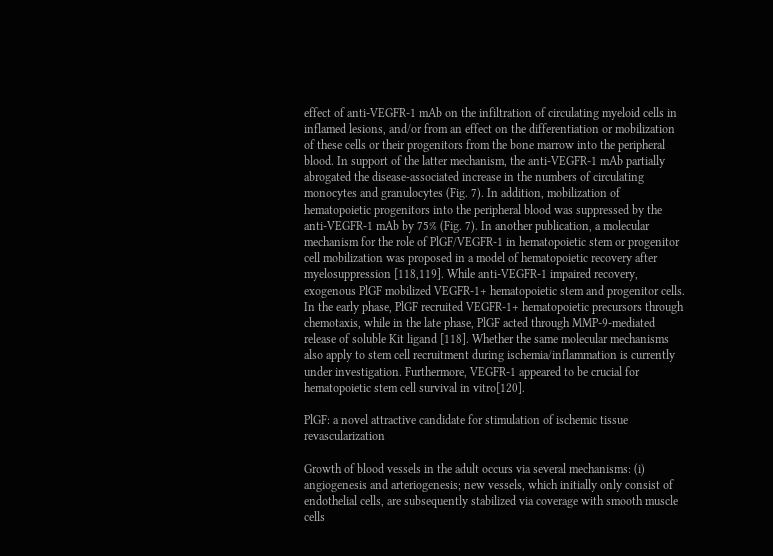effect of anti-VEGFR-1 mAb on the infiltration of circulating myeloid cells in inflamed lesions, and/or from an effect on the differentiation or mobilization of these cells or their progenitors from the bone marrow into the peripheral blood. In support of the latter mechanism, the anti-VEGFR-1 mAb partially abrogated the disease-associated increase in the numbers of circulating monocytes and granulocytes (Fig. 7). In addition, mobilization of hematopoietic progenitors into the peripheral blood was suppressed by the anti-VEGFR-1 mAb by 75% (Fig. 7). In another publication, a molecular mechanism for the role of PlGF/VEGFR-1 in hematopoietic stem or progenitor cell mobilization was proposed in a model of hematopoietic recovery after myelosuppression [118,119]. While anti-VEGFR-1 impaired recovery, exogenous PlGF mobilized VEGFR-1+ hematopoietic stem and progenitor cells. In the early phase, PlGF recruited VEGFR-1+ hematopoietic precursors through chemotaxis, while in the late phase, PlGF acted through MMP-9-mediated release of soluble Kit ligand [118]. Whether the same molecular mechanisms also apply to stem cell recruitment during ischemia/inflammation is currently under investigation. Furthermore, VEGFR-1 appeared to be crucial for hematopoietic stem cell survival in vitro[120].

PlGF: a novel attractive candidate for stimulation of ischemic tissue revascularization

Growth of blood vessels in the adult occurs via several mechanisms: (i) angiogenesis and arteriogenesis; new vessels, which initially only consist of endothelial cells, are subsequently stabilized via coverage with smooth muscle cells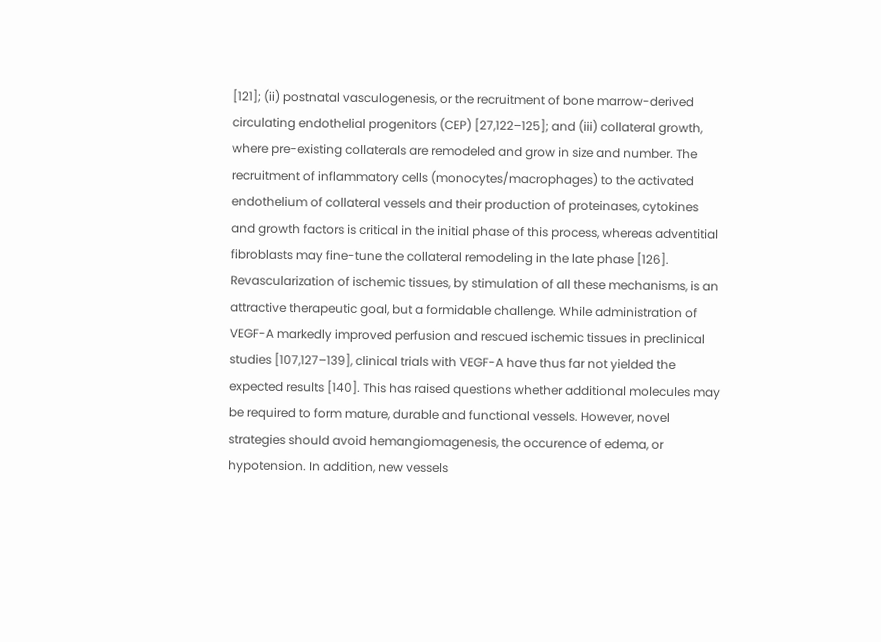[121]; (ii) postnatal vasculogenesis, or the recruitment of bone marrow-derived circulating endothelial progenitors (CEP) [27,122–125]; and (iii) collateral growth, where pre-existing collaterals are remodeled and grow in size and number. The recruitment of inflammatory cells (monocytes/macrophages) to the activated endothelium of collateral vessels and their production of proteinases, cytokines and growth factors is critical in the initial phase of this process, whereas adventitial fibroblasts may fine-tune the collateral remodeling in the late phase [126]. Revascularization of ischemic tissues, by stimulation of all these mechanisms, is an attractive therapeutic goal, but a formidable challenge. While administration of VEGF-A markedly improved perfusion and rescued ischemic tissues in preclinical studies [107,127–139], clinical trials with VEGF-A have thus far not yielded the expected results [140]. This has raised questions whether additional molecules may be required to form mature, durable and functional vessels. However, novel strategies should avoid hemangiomagenesis, the occurence of edema, or hypotension. In addition, new vessels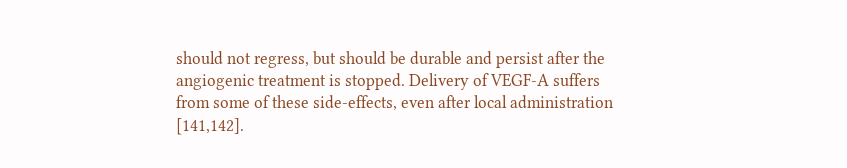should not regress, but should be durable and persist after the angiogenic treatment is stopped. Delivery of VEGF-A suffers from some of these side-effects, even after local administration [141,142].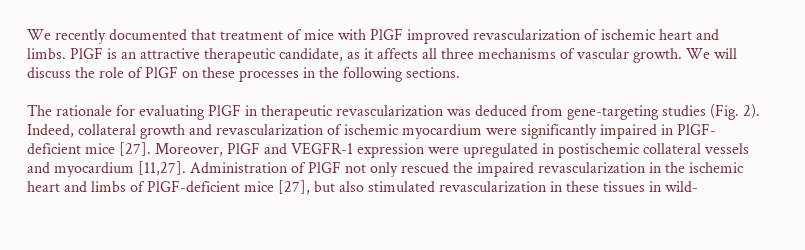We recently documented that treatment of mice with PlGF improved revascularization of ischemic heart and limbs. PlGF is an attractive therapeutic candidate, as it affects all three mechanisms of vascular growth. We will discuss the role of PlGF on these processes in the following sections.

The rationale for evaluating PlGF in therapeutic revascularization was deduced from gene-targeting studies (Fig. 2). Indeed, collateral growth and revascularization of ischemic myocardium were significantly impaired in PlGF-deficient mice [27]. Moreover, PlGF and VEGFR-1 expression were upregulated in postischemic collateral vessels and myocardium [11,27]. Administration of PlGF not only rescued the impaired revascularization in the ischemic heart and limbs of PlGF-deficient mice [27], but also stimulated revascularization in these tissues in wild-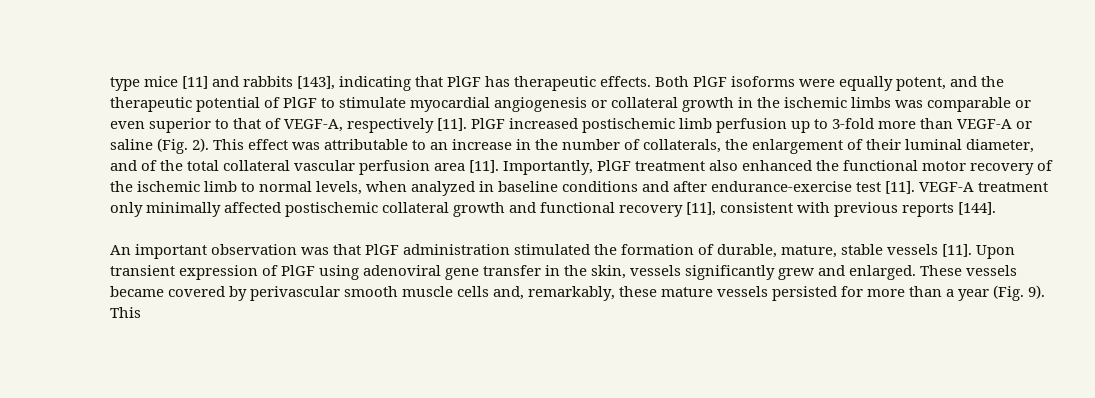type mice [11] and rabbits [143], indicating that PlGF has therapeutic effects. Both PlGF isoforms were equally potent, and the therapeutic potential of PlGF to stimulate myocardial angiogenesis or collateral growth in the ischemic limbs was comparable or even superior to that of VEGF-A, respectively [11]. PlGF increased postischemic limb perfusion up to 3-fold more than VEGF-A or saline (Fig. 2). This effect was attributable to an increase in the number of collaterals, the enlargement of their luminal diameter, and of the total collateral vascular perfusion area [11]. Importantly, PlGF treatment also enhanced the functional motor recovery of the ischemic limb to normal levels, when analyzed in baseline conditions and after endurance-exercise test [11]. VEGF-A treatment only minimally affected postischemic collateral growth and functional recovery [11], consistent with previous reports [144].

An important observation was that PlGF administration stimulated the formation of durable, mature, stable vessels [11]. Upon transient expression of PlGF using adenoviral gene transfer in the skin, vessels significantly grew and enlarged. These vessels became covered by perivascular smooth muscle cells and, remarkably, these mature vessels persisted for more than a year (Fig. 9). This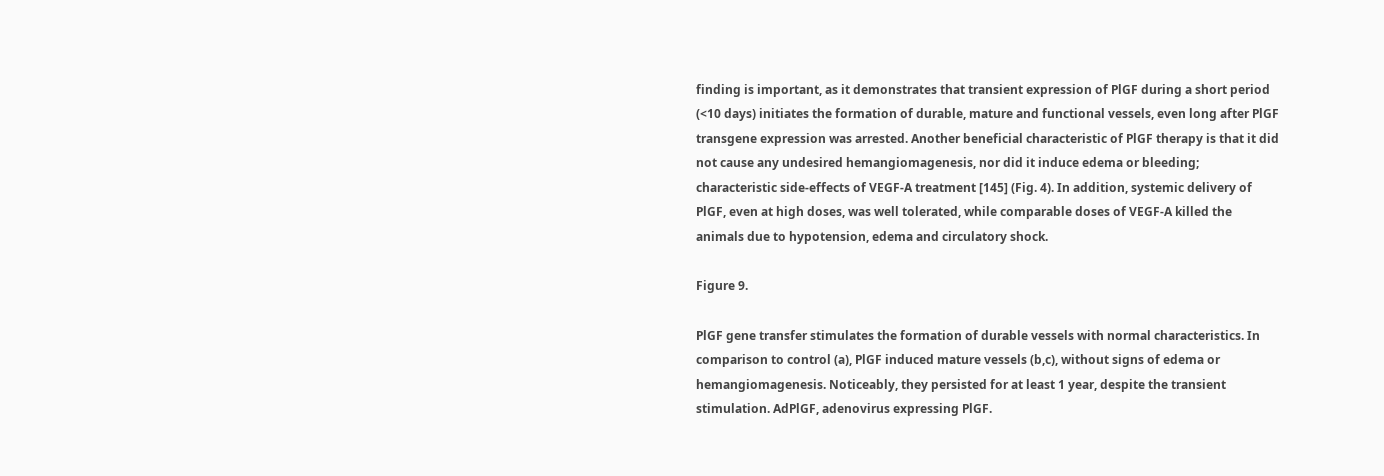finding is important, as it demonstrates that transient expression of PlGF during a short period (<10 days) initiates the formation of durable, mature and functional vessels, even long after PlGF transgene expression was arrested. Another beneficial characteristic of PlGF therapy is that it did not cause any undesired hemangiomagenesis, nor did it induce edema or bleeding; characteristic side-effects of VEGF-A treatment [145] (Fig. 4). In addition, systemic delivery of PlGF, even at high doses, was well tolerated, while comparable doses of VEGF-A killed the animals due to hypotension, edema and circulatory shock.

Figure 9.

PlGF gene transfer stimulates the formation of durable vessels with normal characteristics. In comparison to control (a), PlGF induced mature vessels (b,c), without signs of edema or hemangiomagenesis. Noticeably, they persisted for at least 1 year, despite the transient stimulation. AdPlGF, adenovirus expressing PlGF.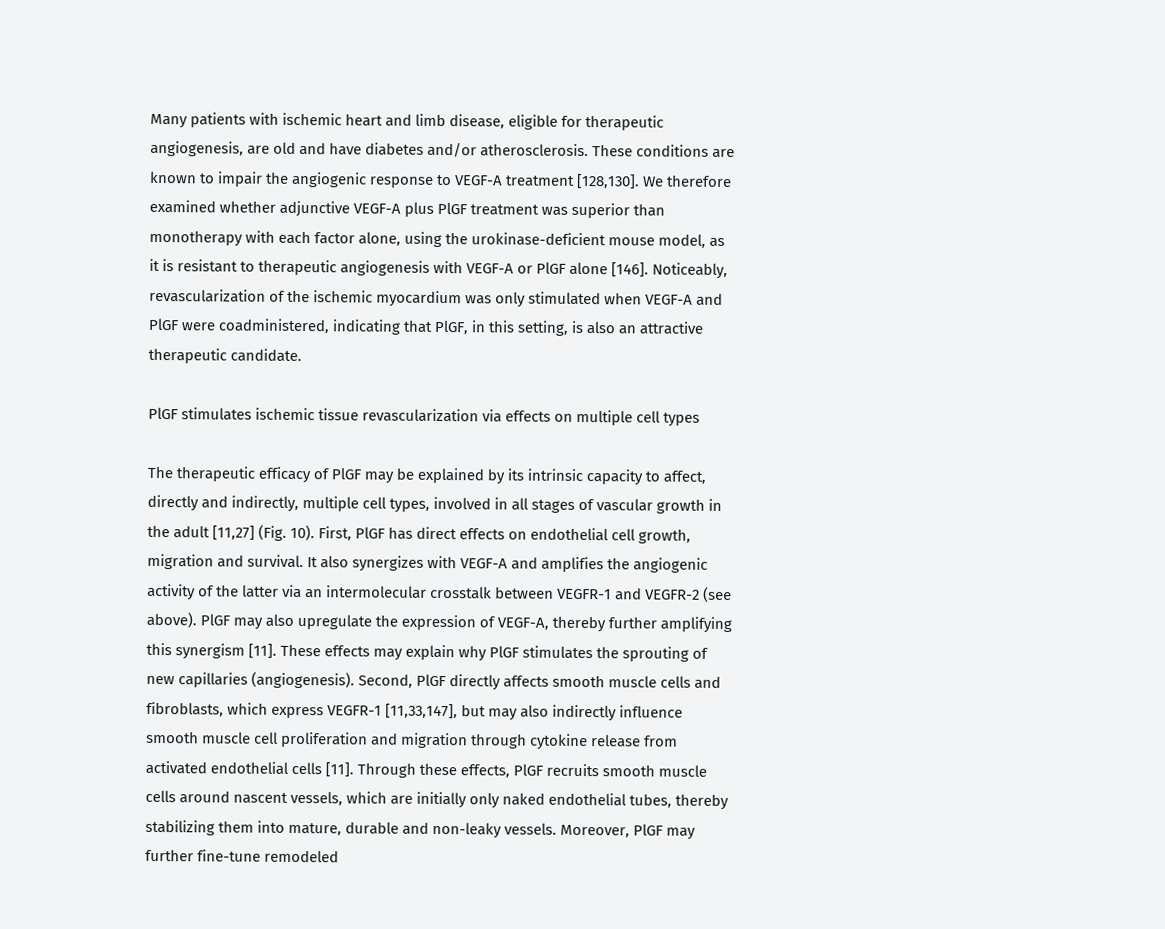Many patients with ischemic heart and limb disease, eligible for therapeutic angiogenesis, are old and have diabetes and/or atherosclerosis. These conditions are known to impair the angiogenic response to VEGF-A treatment [128,130]. We therefore examined whether adjunctive VEGF-A plus PlGF treatment was superior than monotherapy with each factor alone, using the urokinase-deficient mouse model, as it is resistant to therapeutic angiogenesis with VEGF-A or PlGF alone [146]. Noticeably, revascularization of the ischemic myocardium was only stimulated when VEGF-A and PlGF were coadministered, indicating that PlGF, in this setting, is also an attractive therapeutic candidate.

PlGF stimulates ischemic tissue revascularization via effects on multiple cell types

The therapeutic efficacy of PlGF may be explained by its intrinsic capacity to affect, directly and indirectly, multiple cell types, involved in all stages of vascular growth in the adult [11,27] (Fig. 10). First, PlGF has direct effects on endothelial cell growth, migration and survival. It also synergizes with VEGF-A and amplifies the angiogenic activity of the latter via an intermolecular crosstalk between VEGFR-1 and VEGFR-2 (see above). PlGF may also upregulate the expression of VEGF-A, thereby further amplifying this synergism [11]. These effects may explain why PlGF stimulates the sprouting of new capillaries (angiogenesis). Second, PlGF directly affects smooth muscle cells and fibroblasts, which express VEGFR-1 [11,33,147], but may also indirectly influence smooth muscle cell proliferation and migration through cytokine release from activated endothelial cells [11]. Through these effects, PlGF recruits smooth muscle cells around nascent vessels, which are initially only naked endothelial tubes, thereby stabilizing them into mature, durable and non-leaky vessels. Moreover, PlGF may further fine-tune remodeled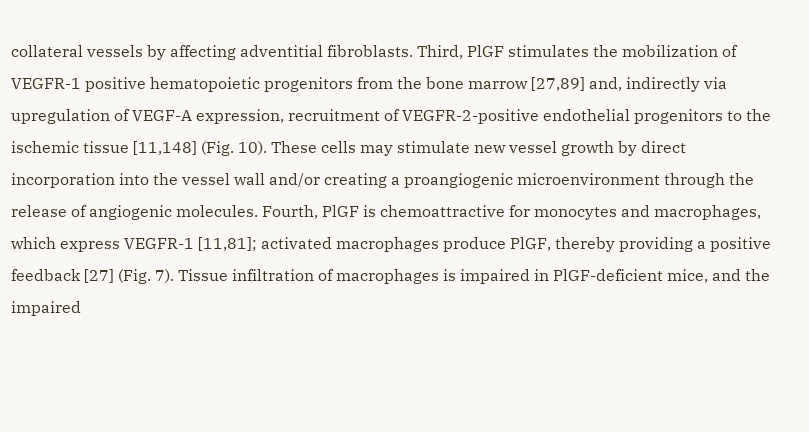collateral vessels by affecting adventitial fibroblasts. Third, PlGF stimulates the mobilization of VEGFR-1 positive hematopoietic progenitors from the bone marrow [27,89] and, indirectly via upregulation of VEGF-A expression, recruitment of VEGFR-2-positive endothelial progenitors to the ischemic tissue [11,148] (Fig. 10). These cells may stimulate new vessel growth by direct incorporation into the vessel wall and/or creating a proangiogenic microenvironment through the release of angiogenic molecules. Fourth, PlGF is chemoattractive for monocytes and macrophages, which express VEGFR-1 [11,81]; activated macrophages produce PlGF, thereby providing a positive feedback [27] (Fig. 7). Tissue infiltration of macrophages is impaired in PlGF-deficient mice, and the impaired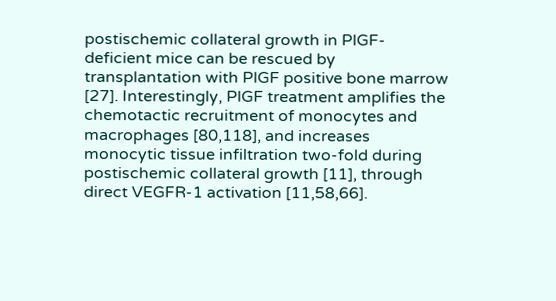postischemic collateral growth in PlGF-deficient mice can be rescued by transplantation with PlGF positive bone marrow [27]. Interestingly, PlGF treatment amplifies the chemotactic recruitment of monocytes and macrophages [80,118], and increases monocytic tissue infiltration two-fold during postischemic collateral growth [11], through direct VEGFR-1 activation [11,58,66].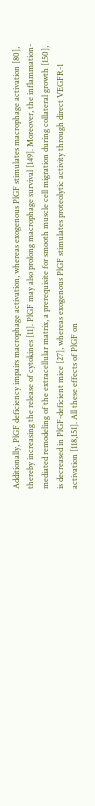Additionally, PlGF deficiency impairs macrophage activation, whereas exogenous PlGF stimulates macrophage activation [80], thereby increasing the release of cytokines [11]. PlGF may also prolong macrophage survival [149]. Moreover, the inflammation-mediated remodeling of the extracellular matrix, a prerequisite for smooth muscle cell migration during collateral growth [150], is decreased in PlGF-deficient mice [27], whereas exogenous PlGF stimulates proteolytic activity through direct VEGFR-1 activation [118,151]. All these effects of PlGF on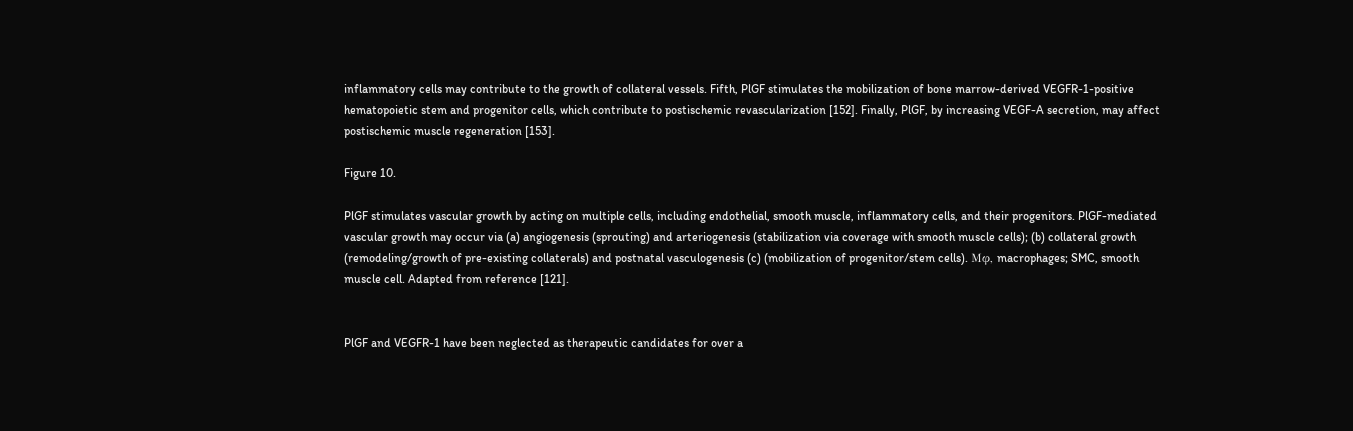inflammatory cells may contribute to the growth of collateral vessels. Fifth, PlGF stimulates the mobilization of bone marrow-derived VEGFR-1-positive hematopoietic stem and progenitor cells, which contribute to postischemic revascularization [152]. Finally, PlGF, by increasing VEGF-A secretion, may affect postischemic muscle regeneration [153].

Figure 10.

PlGF stimulates vascular growth by acting on multiple cells, including endothelial, smooth muscle, inflammatory cells, and their progenitors. PlGF-mediated vascular growth may occur via (a) angiogenesis (sprouting) and arteriogenesis (stabilization via coverage with smooth muscle cells); (b) collateral growth (remodeling/growth of pre-existing collaterals) and postnatal vasculogenesis (c) (mobilization of progenitor/stem cells). Mφ, macrophages; SMC, smooth muscle cell. Adapted from reference [121].


PlGF and VEGFR-1 have been neglected as therapeutic candidates for over a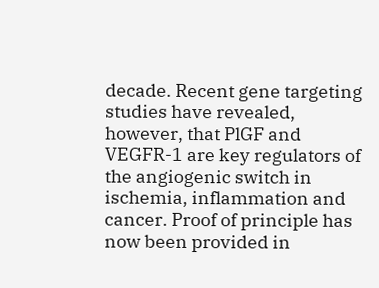decade. Recent gene targeting studies have revealed, however, that PlGF and VEGFR-1 are key regulators of the angiogenic switch in ischemia, inflammation and cancer. Proof of principle has now been provided in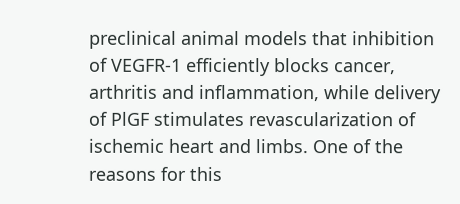preclinical animal models that inhibition of VEGFR-1 efficiently blocks cancer, arthritis and inflammation, while delivery of PlGF stimulates revascularization of ischemic heart and limbs. One of the reasons for this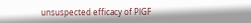unsuspected efficacy of PlGF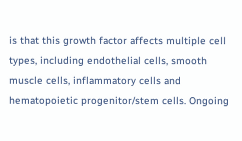is that this growth factor affects multiple cell types, including endothelial cells, smooth muscle cells, inflammatory cells and hematopoietic progenitor/stem cells. Ongoing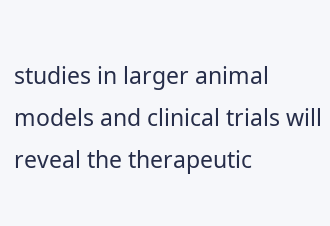studies in larger animal models and clinical trials will reveal the therapeutic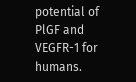potential of PlGF and VEGFR-1 for humans.